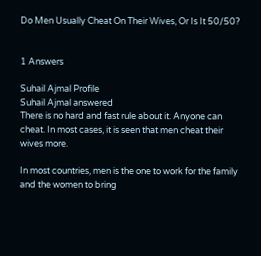Do Men Usually Cheat On Their Wives, Or Is It 50/50?


1 Answers

Suhail Ajmal Profile
Suhail Ajmal answered
There is no hard and fast rule about it. Anyone can cheat. In most cases, it is seen that men cheat their wives more.

In most countries, men is the one to work for the family and the women to bring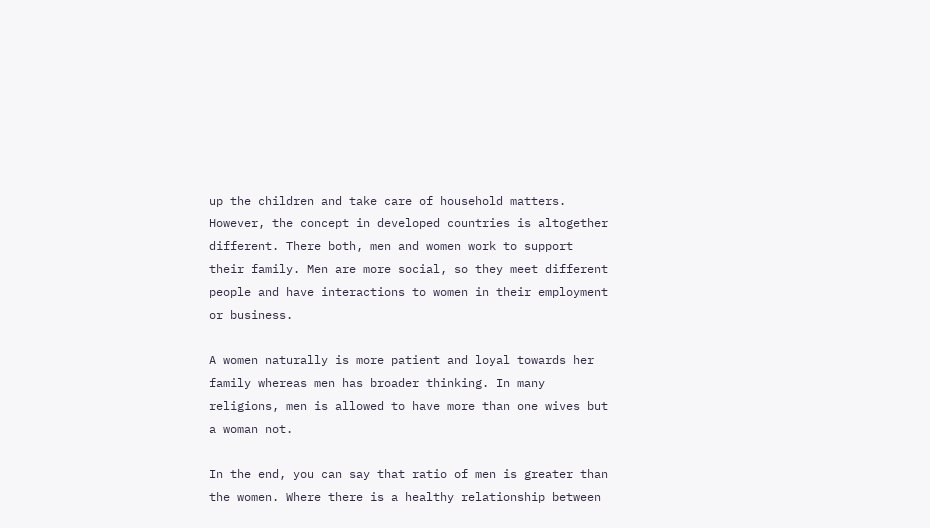up the children and take care of household matters. However, the concept in developed countries is altogether different. There both, men and women work to support their family. Men are more social, so they meet different people and have interactions to women in their employment or business.

A women naturally is more patient and loyal towards her family whereas men has broader thinking. In many religions, men is allowed to have more than one wives but a woman not.

In the end, you can say that ratio of men is greater than the women. Where there is a healthy relationship between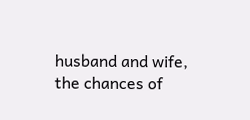husband and wife, the chances of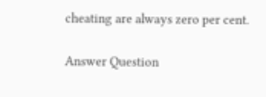cheating are always zero per cent.

Answer Question